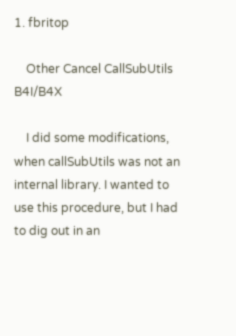1. fbritop

    Other Cancel CallSubUtils B4I/B4X

    I did some modifications, when callSubUtils was not an internal library. I wanted to use this procedure, but I had to dig out in an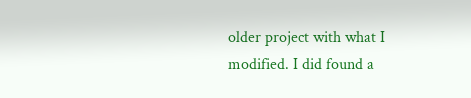older project with what I modified. I did found a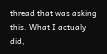thread that was asking this. What I actualy did,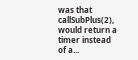was that callSubPlus(2), would return a timer instead of a...